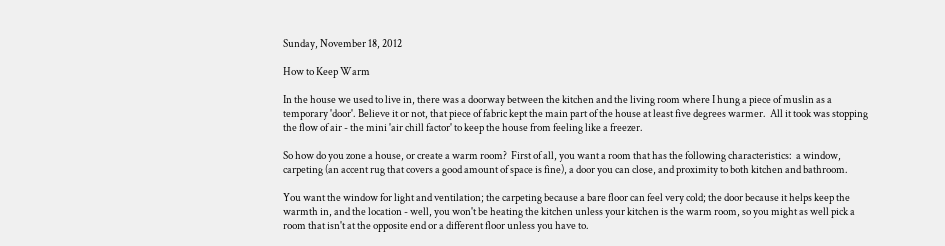Sunday, November 18, 2012

How to Keep Warm

In the house we used to live in, there was a doorway between the kitchen and the living room where I hung a piece of muslin as a temporary 'door'. Believe it or not, that piece of fabric kept the main part of the house at least five degrees warmer.  All it took was stopping the flow of air - the mini 'air chill factor' to keep the house from feeling like a freezer.

So how do you zone a house, or create a warm room?  First of all, you want a room that has the following characteristics:  a window, carpeting (an accent rug that covers a good amount of space is fine), a door you can close, and proximity to both kitchen and bathroom.

You want the window for light and ventilation; the carpeting because a bare floor can feel very cold; the door because it helps keep the warmth in, and the location - well, you won't be heating the kitchen unless your kitchen is the warm room, so you might as well pick a room that isn't at the opposite end or a different floor unless you have to.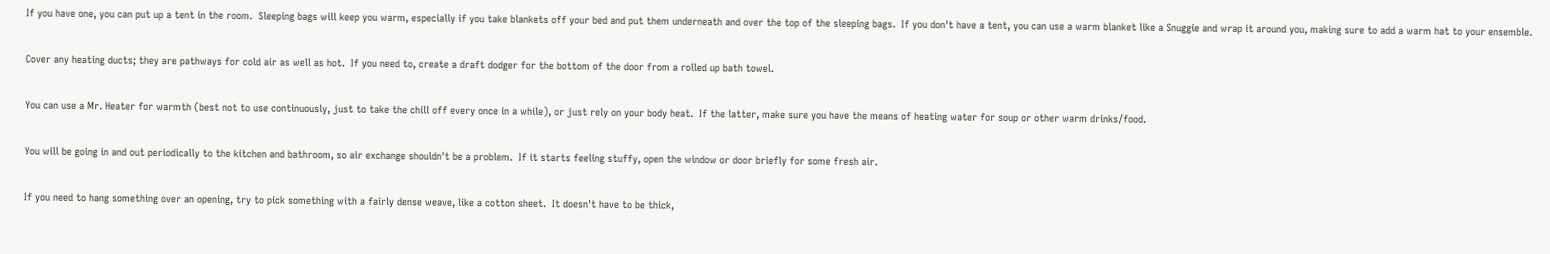If you have one, you can put up a tent in the room.  Sleeping bags will keep you warm, especially if you take blankets off your bed and put them underneath and over the top of the sleeping bags.  If you don't have a tent, you can use a warm blanket like a Snuggie and wrap it around you, making sure to add a warm hat to your ensemble.

Cover any heating ducts; they are pathways for cold air as well as hot.  If you need to, create a draft dodger for the bottom of the door from a rolled up bath towel.

You can use a Mr. Heater for warmth (best not to use continuously, just to take the chill off every once in a while), or just rely on your body heat.  If the latter, make sure you have the means of heating water for soup or other warm drinks/food.

You will be going in and out periodically to the kitchen and bathroom, so air exchange shouldn't be a problem.  If it starts feeling stuffy, open the window or door briefly for some fresh air.

If you need to hang something over an opening, try to pick something with a fairly dense weave, like a cotton sheet.  It doesn't have to be thick,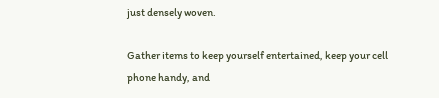just densely woven.

Gather items to keep yourself entertained, keep your cell phone handy, and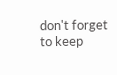don't forget to keep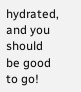hydrated, and you should be good to go!